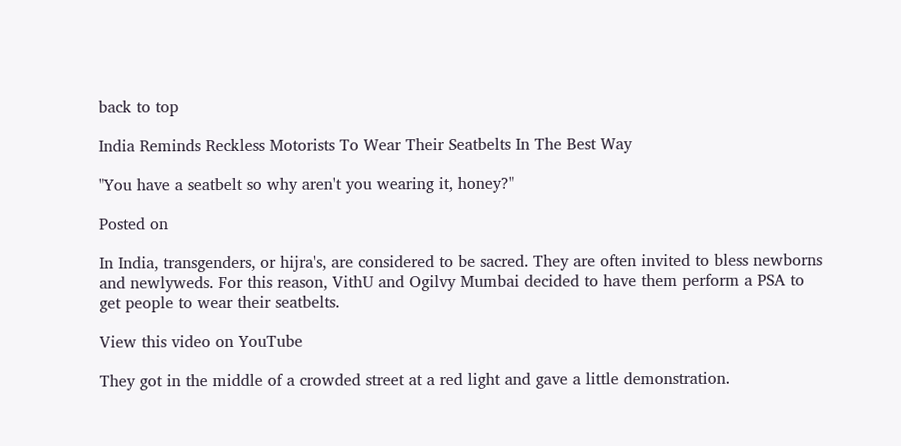back to top

India Reminds Reckless Motorists To Wear Their Seatbelts In The Best Way

"You have a seatbelt so why aren't you wearing it, honey?"

Posted on

In India, transgenders, or hijra's, are considered to be sacred. They are often invited to bless newborns and newlyweds. For this reason, VithU and Ogilvy Mumbai decided to have them perform a PSA to get people to wear their seatbelts.

View this video on YouTube

They got in the middle of a crowded street at a red light and gave a little demonstration.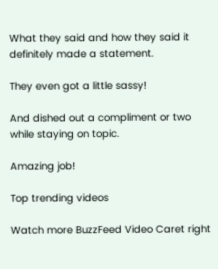What they said and how they said it definitely made a statement.

They even got a little sassy!

And dished out a compliment or two while staying on topic.

Amazing job!

Top trending videos

Watch more BuzzFeed Video Caret right